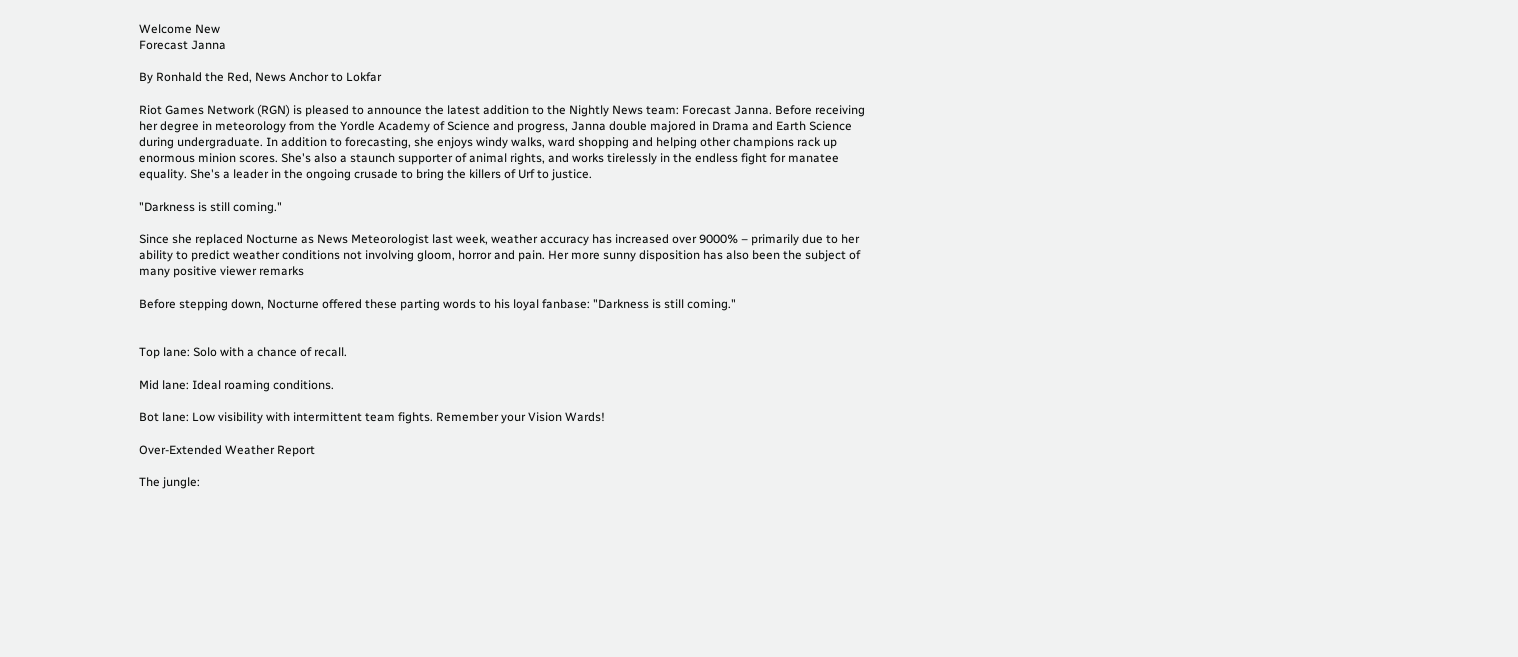Welcome New
Forecast Janna

By Ronhald the Red, News Anchor to Lokfar

Riot Games Network (RGN) is pleased to announce the latest addition to the Nightly News team: Forecast Janna. Before receiving her degree in meteorology from the Yordle Academy of Science and progress, Janna double majored in Drama and Earth Science during undergraduate. In addition to forecasting, she enjoys windy walks, ward shopping and helping other champions rack up enormous minion scores. She's also a staunch supporter of animal rights, and works tirelessly in the endless fight for manatee equality. She's a leader in the ongoing crusade to bring the killers of Urf to justice.

"Darkness is still coming."

Since she replaced Nocturne as News Meteorologist last week, weather accuracy has increased over 9000% – primarily due to her ability to predict weather conditions not involving gloom, horror and pain. Her more sunny disposition has also been the subject of many positive viewer remarks

Before stepping down, Nocturne offered these parting words to his loyal fanbase: "Darkness is still coming."


Top lane: Solo with a chance of recall.

Mid lane: Ideal roaming conditions.

Bot lane: Low visibility with intermittent team fights. Remember your Vision Wards!

Over-Extended Weather Report

The jungle: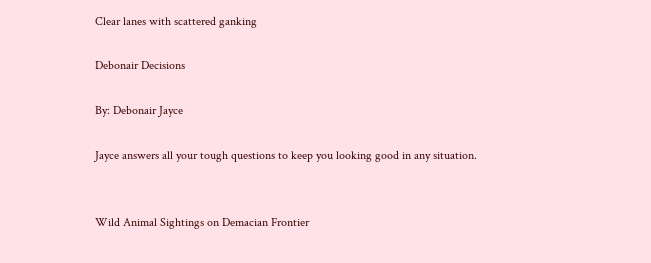Clear lanes with scattered ganking

Debonair Decisions

By: Debonair Jayce

Jayce answers all your tough questions to keep you looking good in any situation.


Wild Animal Sightings on Demacian Frontier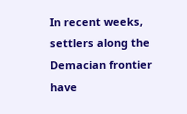In recent weeks, settlers along the Demacian frontier have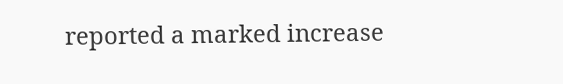reported a marked increase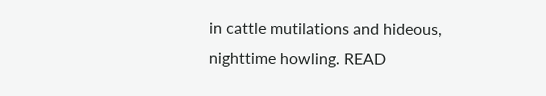in cattle mutilations and hideous, nighttime howling. READ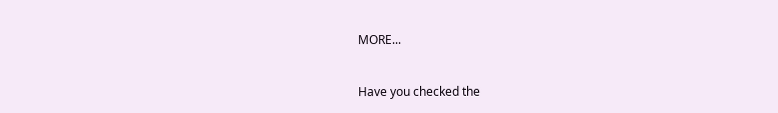MORE...


Have you checked the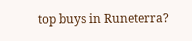top buys in Runeterra?